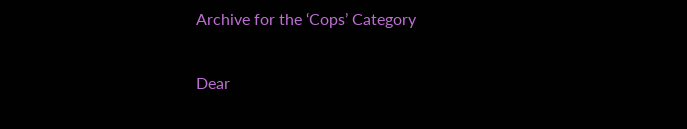Archive for the ‘Cops’ Category

Dear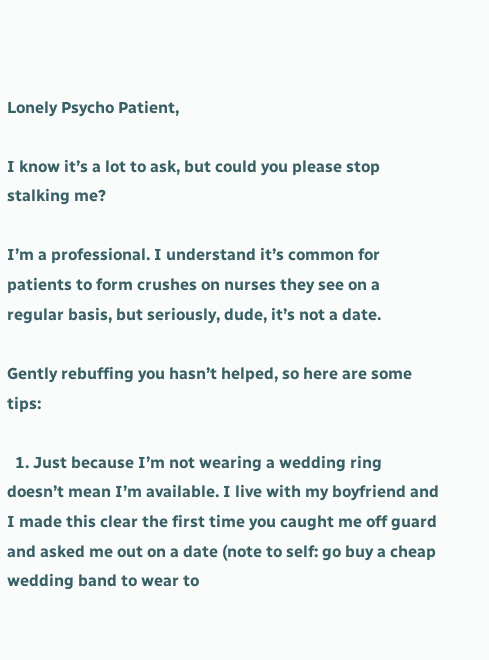Lonely Psycho Patient,

I know it’s a lot to ask, but could you please stop stalking me?

I’m a professional. I understand it’s common for patients to form crushes on nurses they see on a regular basis, but seriously, dude, it’s not a date.

Gently rebuffing you hasn’t helped, so here are some tips:

  1. Just because I’m not wearing a wedding ring doesn’t mean I’m available. I live with my boyfriend and I made this clear the first time you caught me off guard and asked me out on a date (note to self: go buy a cheap wedding band to wear to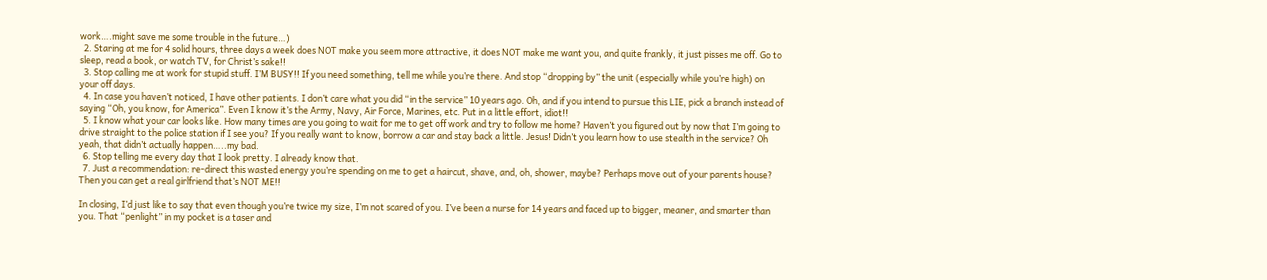work….might save me some trouble in the future…)
  2. Staring at me for 4 solid hours, three days a week does NOT make you seem more attractive, it does NOT make me want you, and quite frankly, it just pisses me off. Go to sleep, read a book, or watch TV, for Christ’s sake!!
  3. Stop calling me at work for stupid stuff. I’M BUSY!! If you need something, tell me while you’re there. And stop “dropping by” the unit (especially while you’re high) on your off days.
  4. In case you haven’t noticed, I have other patients. I don’t care what you did “in the service” 10 years ago. Oh, and if you intend to pursue this LIE, pick a branch instead of saying “Oh, you know, for America”. Even I know it’s the Army, Navy, Air Force, Marines, etc. Put in a little effort, idiot!!
  5. I know what your car looks like. How many times are you going to wait for me to get off work and try to follow me home? Haven’t you figured out by now that I’m going to drive straight to the police station if I see you? If you really want to know, borrow a car and stay back a little. Jesus! Didn’t you learn how to use stealth in the service? Oh yeah, that didn’t actually happen…..my bad.
  6. Stop telling me every day that I look pretty. I already know that.
  7. Just a recommendation: re-direct this wasted energy you’re spending on me to get a haircut, shave, and, oh, shower, maybe? Perhaps move out of your parents house? Then you can get a real girlfriend that’s NOT ME!!

In closing, I’d just like to say that even though you’re twice my size, I’m not scared of you. I’ve been a nurse for 14 years and faced up to bigger, meaner, and smarter than you. That “penlight” in my pocket is a taser and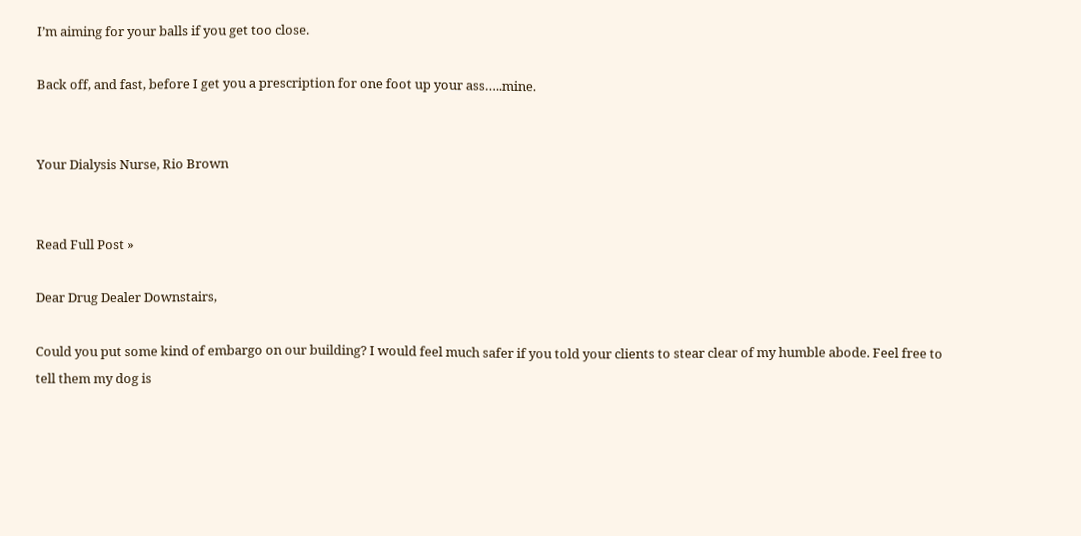I’m aiming for your balls if you get too close.

Back off, and fast, before I get you a prescription for one foot up your ass…..mine.


Your Dialysis Nurse, Rio Brown


Read Full Post »

Dear Drug Dealer Downstairs,

Could you put some kind of embargo on our building? I would feel much safer if you told your clients to stear clear of my humble abode. Feel free to tell them my dog is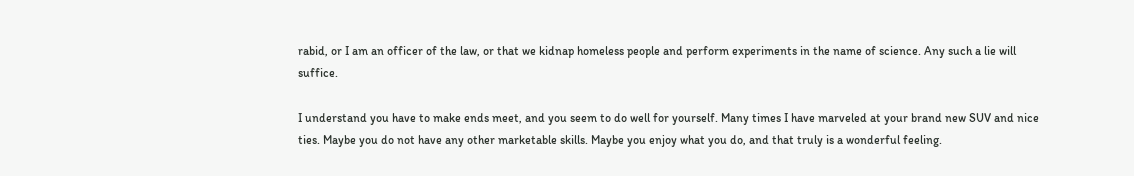rabid, or I am an officer of the law, or that we kidnap homeless people and perform experiments in the name of science. Any such a lie will suffice.

I understand you have to make ends meet, and you seem to do well for yourself. Many times I have marveled at your brand new SUV and nice ties. Maybe you do not have any other marketable skills. Maybe you enjoy what you do, and that truly is a wonderful feeling.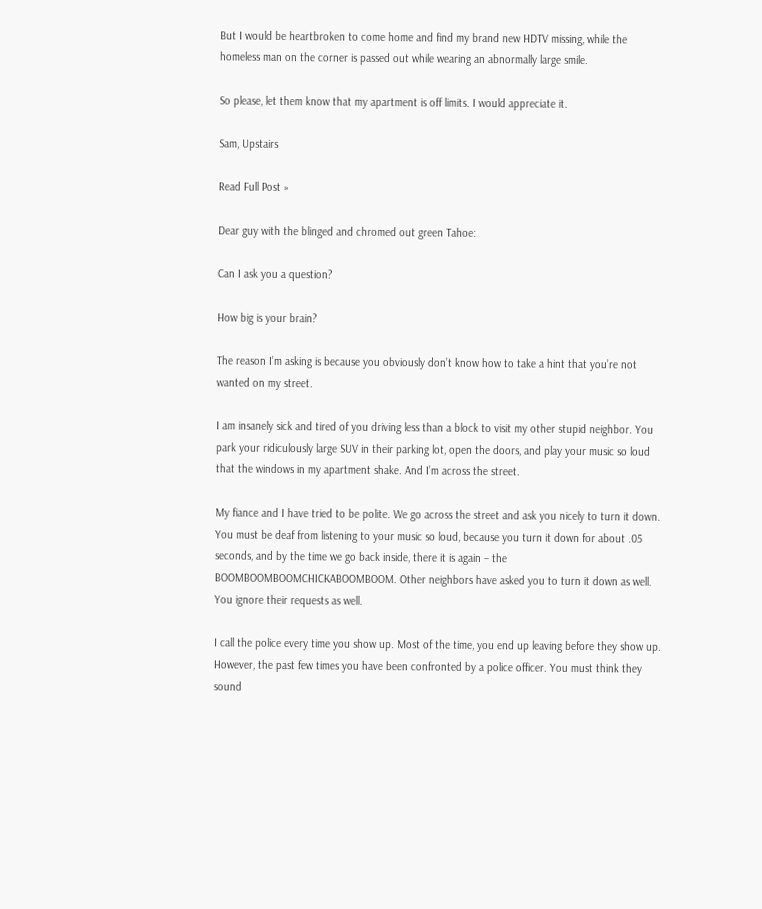But I would be heartbroken to come home and find my brand new HDTV missing, while the homeless man on the corner is passed out while wearing an abnormally large smile.

So please, let them know that my apartment is off limits. I would appreciate it.

Sam, Upstairs

Read Full Post »

Dear guy with the blinged and chromed out green Tahoe:

Can I ask you a question?

How big is your brain?

The reason I’m asking is because you obviously don’t know how to take a hint that you’re not wanted on my street.

I am insanely sick and tired of you driving less than a block to visit my other stupid neighbor. You park your ridiculously large SUV in their parking lot, open the doors, and play your music so loud that the windows in my apartment shake. And I’m across the street.

My fiance and I have tried to be polite. We go across the street and ask you nicely to turn it down. You must be deaf from listening to your music so loud, because you turn it down for about .05 seconds, and by the time we go back inside, there it is again – the BOOMBOOMBOOMCHICKABOOMBOOM. Other neighbors have asked you to turn it down as well. You ignore their requests as well.

I call the police every time you show up. Most of the time, you end up leaving before they show up. However, the past few times you have been confronted by a police officer. You must think they sound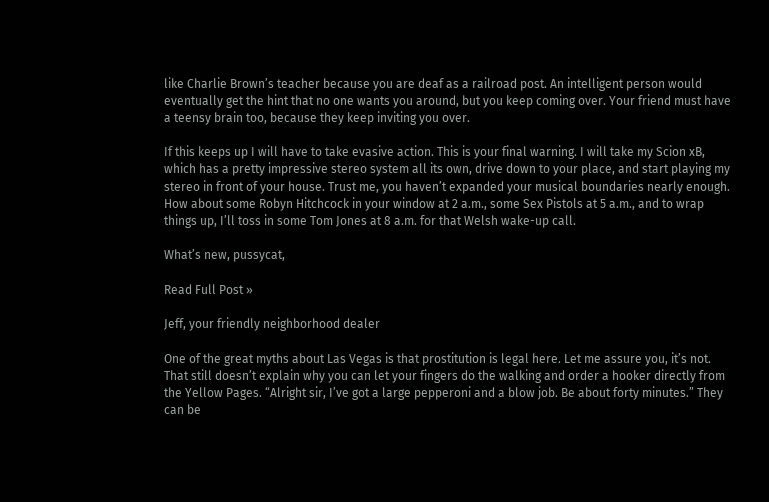like Charlie Brown’s teacher because you are deaf as a railroad post. An intelligent person would eventually get the hint that no one wants you around, but you keep coming over. Your friend must have a teensy brain too, because they keep inviting you over.

If this keeps up I will have to take evasive action. This is your final warning. I will take my Scion xB, which has a pretty impressive stereo system all its own, drive down to your place, and start playing my stereo in front of your house. Trust me, you haven’t expanded your musical boundaries nearly enough. How about some Robyn Hitchcock in your window at 2 a.m., some Sex Pistols at 5 a.m., and to wrap things up, I’ll toss in some Tom Jones at 8 a.m. for that Welsh wake-up call.

What’s new, pussycat,

Read Full Post »

Jeff, your friendly neighborhood dealer

One of the great myths about Las Vegas is that prostitution is legal here. Let me assure you, it’s not. That still doesn’t explain why you can let your fingers do the walking and order a hooker directly from the Yellow Pages. “Alright sir, I’ve got a large pepperoni and a blow job. Be about forty minutes.” They can be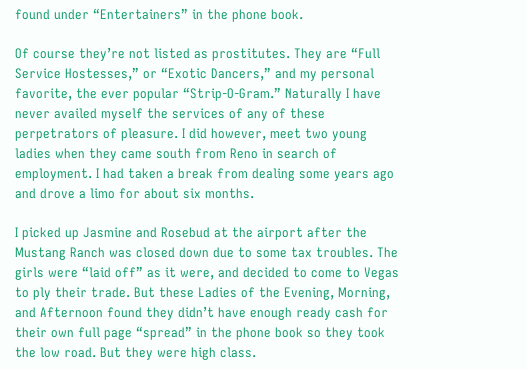found under “Entertainers” in the phone book.

Of course they’re not listed as prostitutes. They are “Full Service Hostesses,” or “Exotic Dancers,” and my personal favorite, the ever popular “Strip-O-Gram.” Naturally I have never availed myself the services of any of these perpetrators of pleasure. I did however, meet two young ladies when they came south from Reno in search of employment. I had taken a break from dealing some years ago and drove a limo for about six months.

I picked up Jasmine and Rosebud at the airport after the Mustang Ranch was closed down due to some tax troubles. The girls were “laid off” as it were, and decided to come to Vegas to ply their trade. But these Ladies of the Evening, Morning, and Afternoon found they didn’t have enough ready cash for their own full page “spread” in the phone book so they took the low road. But they were high class.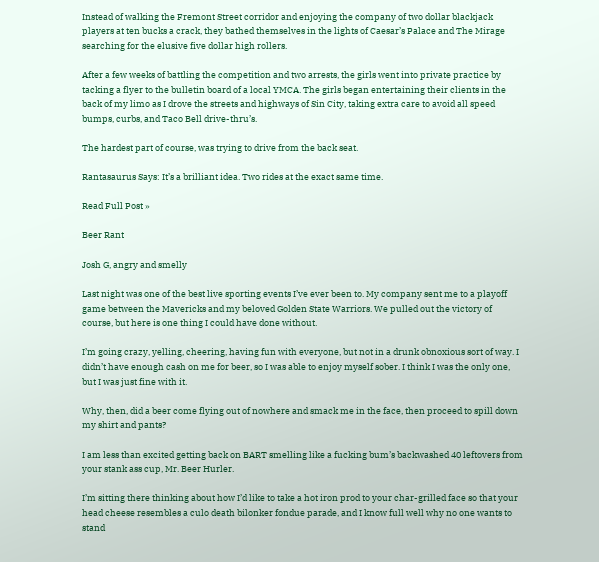Instead of walking the Fremont Street corridor and enjoying the company of two dollar blackjack players at ten bucks a crack, they bathed themselves in the lights of Caesar’s Palace and The Mirage searching for the elusive five dollar high rollers.

After a few weeks of battling the competition and two arrests, the girls went into private practice by tacking a flyer to the bulletin board of a local YMCA. The girls began entertaining their clients in the back of my limo as I drove the streets and highways of Sin City, taking extra care to avoid all speed bumps, curbs, and Taco Bell drive-thru’s.

The hardest part of course, was trying to drive from the back seat.

Rantasaurus Says: It’s a brilliant idea. Two rides at the exact same time.

Read Full Post »

Beer Rant

Josh G, angry and smelly

Last night was one of the best live sporting events I’ve ever been to. My company sent me to a playoff game between the Mavericks and my beloved Golden State Warriors. We pulled out the victory of course, but here is one thing I could have done without.

I’m going crazy, yelling, cheering, having fun with everyone, but not in a drunk obnoxious sort of way. I didn’t have enough cash on me for beer, so I was able to enjoy myself sober. I think I was the only one, but I was just fine with it.

Why, then, did a beer come flying out of nowhere and smack me in the face, then proceed to spill down my shirt and pants?

I am less than excited getting back on BART smelling like a fucking bum’s backwashed 40 leftovers from your stank ass cup, Mr. Beer Hurler.

I’m sitting there thinking about how I’d like to take a hot iron prod to your char-grilled face so that your head cheese resembles a culo death bilonker fondue parade, and I know full well why no one wants to stand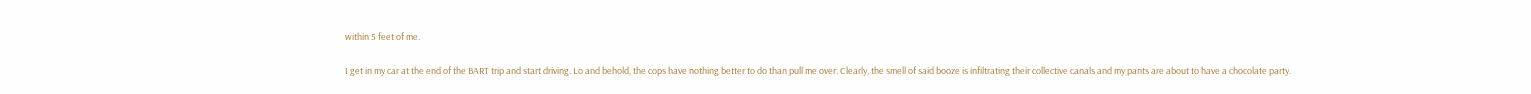within 5 feet of me.

I get in my car at the end of the BART trip and start driving. Lo and behold, the cops have nothing better to do than pull me over. Clearly, the smell of said booze is infiltrating their collective canals and my pants are about to have a chocolate party.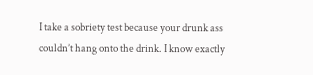I take a sobriety test because your drunk ass couldn’t hang onto the drink. I know exactly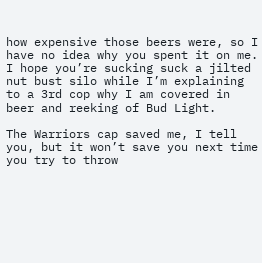how expensive those beers were, so I have no idea why you spent it on me. I hope you’re sucking suck a jilted nut bust silo while I’m explaining to a 3rd cop why I am covered in beer and reeking of Bud Light.

The Warriors cap saved me, I tell you, but it won’t save you next time you try to throw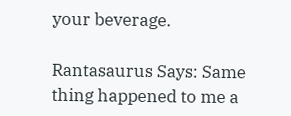your beverage.

Rantasaurus Says: Same thing happened to me a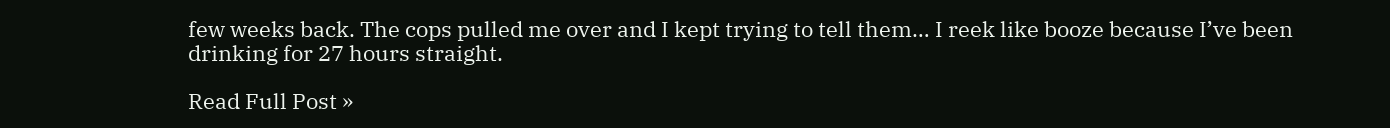few weeks back. The cops pulled me over and I kept trying to tell them… I reek like booze because I’ve been drinking for 27 hours straight.

Read Full Post »